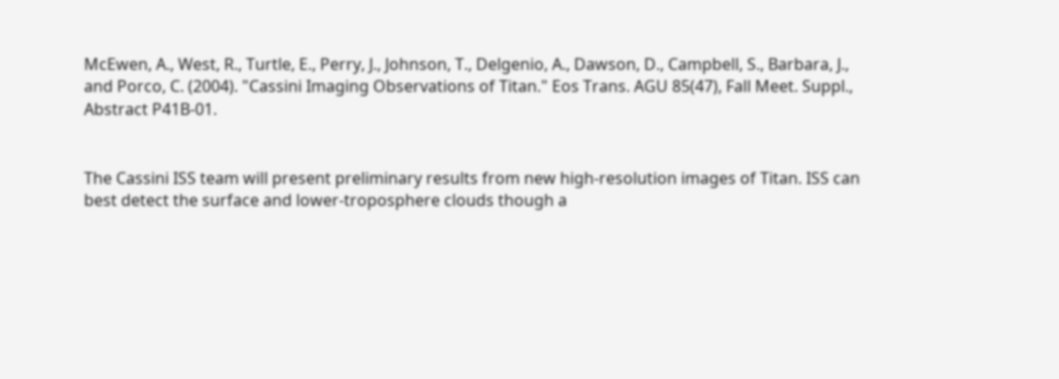McEwen, A., West, R., Turtle, E., Perry, J., Johnson, T., Delgenio, A., Dawson, D., Campbell, S., Barbara, J., and Porco, C. (2004). "Cassini Imaging Observations of Titan." Eos Trans. AGU 85(47), Fall Meet. Suppl., Abstract P41B-01.


The Cassini ISS team will present preliminary results from new high-resolution images of Titan. ISS can best detect the surface and lower-troposphere clouds though a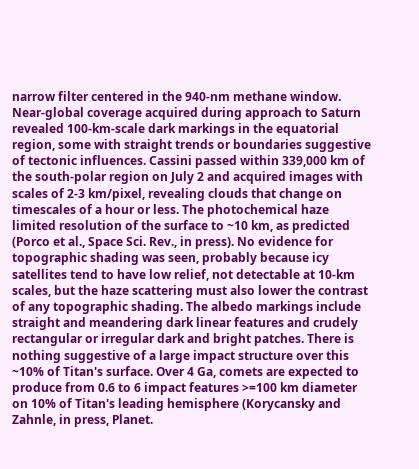narrow filter centered in the 940-nm methane window. Near-global coverage acquired during approach to Saturn revealed 100-km-scale dark markings in the equatorial region, some with straight trends or boundaries suggestive of tectonic influences. Cassini passed within 339,000 km of the south-polar region on July 2 and acquired images with scales of 2-3 km/pixel, revealing clouds that change on timescales of a hour or less. The photochemical haze limited resolution of the surface to ~10 km, as predicted (Porco et al., Space Sci. Rev., in press). No evidence for topographic shading was seen, probably because icy satellites tend to have low relief, not detectable at 10-km scales, but the haze scattering must also lower the contrast of any topographic shading. The albedo markings include straight and meandering dark linear features and crudely rectangular or irregular dark and bright patches. There is nothing suggestive of a large impact structure over this ~10% of Titan's surface. Over 4 Ga, comets are expected to produce from 0.6 to 6 impact features >=100 km diameter on 10% of Titan's leading hemisphere (Korycansky and Zahnle, in press, Planet.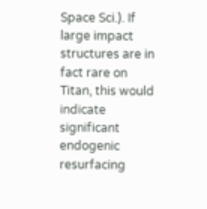Space Sci.). If large impact structures are in fact rare on Titan, this would indicate significant endogenic resurfacing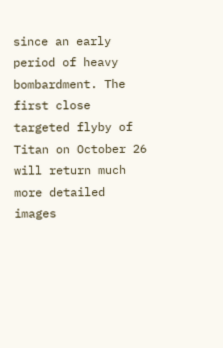since an early period of heavy bombardment. The first close targeted flyby of Titan on October 26 will return much more detailed images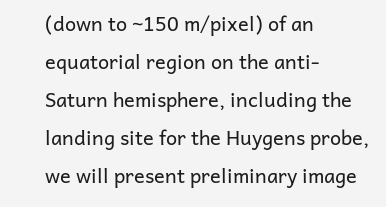(down to ~150 m/pixel) of an equatorial region on the anti-Saturn hemisphere, including the landing site for the Huygens probe, we will present preliminary image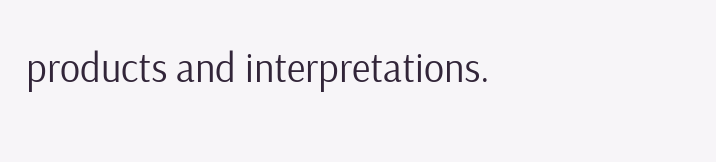products and interpretations.